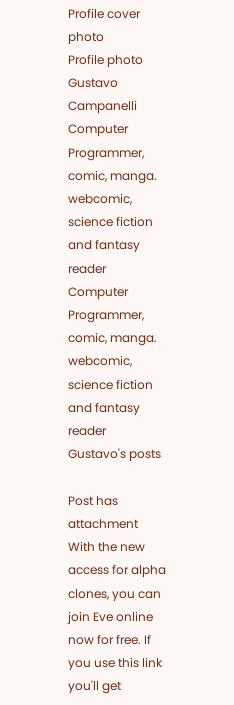Profile cover photo
Profile photo
Gustavo Campanelli
Computer Programmer, comic, manga. webcomic, science fiction and fantasy reader
Computer Programmer, comic, manga. webcomic, science fiction and fantasy reader
Gustavo's posts

Post has attachment
With the new access for alpha clones, you can join Eve online now for free. If you use this link you'll get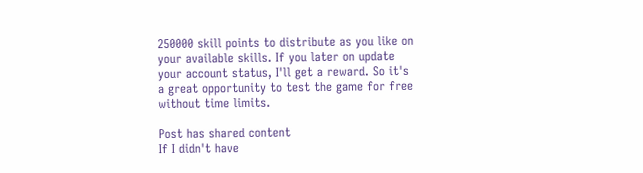250000 skill points to distribute as you like on your available skills. If you later on update your account status, I'll get a reward. So it's a great opportunity to test the game for free without time limits.

Post has shared content
If I didn't have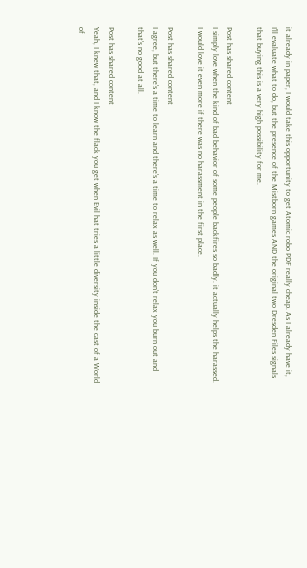it already in paper, I would take this opportunity to get Atomic robo PDF really cheap. As I already have it, I'll evaluate what to do, but the presence of the Mistborn games AND the original two Dresden Files signals that buying this is a very high possibility for me.

Post has shared content
I simply love when the kind of bad behavior of some people backfires so badly. it actually helps the harassed. I would love it even more if there was no harassment in the first place.

Post has shared content
I agree, but there's a time to learn and there's a time to relax as well. If you don't relax you burn out and that's no good at all.

Post has shared content
Yeah, I knew that, and I know the flack you get when Evil hat tries a little diversity inside the cast of a World of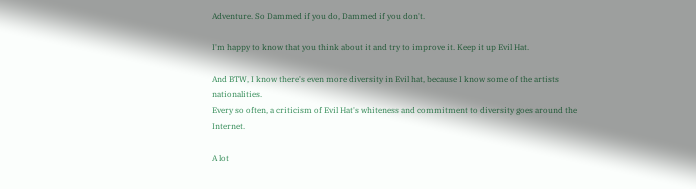Adventure. So Dammed if you do, Dammed if you don't.

I'm happy to know that you think about it and try to improve it. Keep it up Evil Hat.

And BTW, I know there's even more diversity in Evil hat, because I know some of the artists nationalities.
Every so often, a criticism of Evil Hat's whiteness and commitment to diversity goes around the Internet.

A lot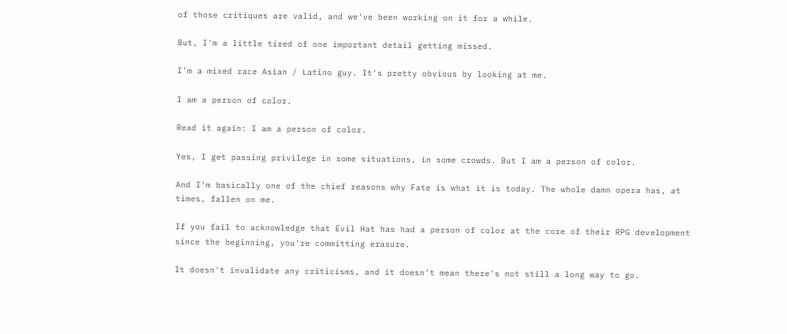of those critiques are valid, and we've been working on it for a while.

But, I'm a little tired of one important detail getting missed.

I'm a mixed race Asian / Latino guy. It's pretty obvious by looking at me.

I am a person of color.

Read it again: I am a person of color.

Yes, I get passing privilege in some situations, in some crowds. But I am a person of color.

And I'm basically one of the chief reasons why Fate is what it is today. The whole damn opera has, at times, fallen on me.

If you fail to acknowledge that Evil Hat has had a person of color at the core of their RPG development since the beginning, you're committing erasure.

It doesn't invalidate any criticisms, and it doesn't mean there's not still a long way to go.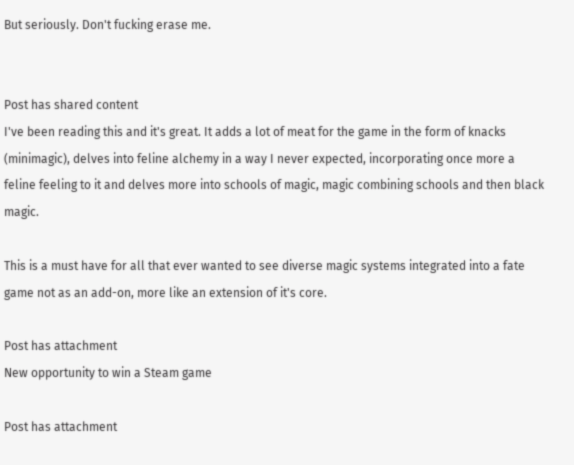But seriously. Don't fucking erase me.


Post has shared content
I've been reading this and it's great. It adds a lot of meat for the game in the form of knacks (minimagic), delves into feline alchemy in a way I never expected, incorporating once more a feline feeling to it and delves more into schools of magic, magic combining schools and then black magic.

This is a must have for all that ever wanted to see diverse magic systems integrated into a fate game not as an add-on, more like an extension of it's core.

Post has attachment
New opportunity to win a Steam game

Post has attachment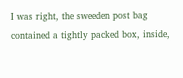I was right, the sweeden post bag contained a tightly packed box, inside,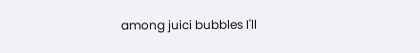among juici bubbles I'll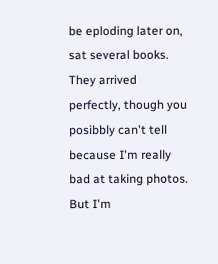be eploding later on, sat several books. They arrived perfectly, though you posibbly can't tell because I'm really bad at taking photos. But I'm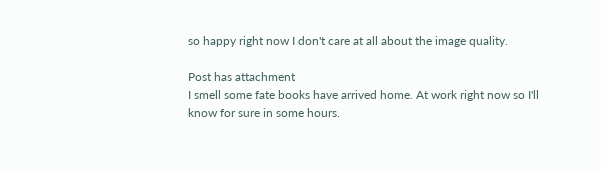so happy right now I don't care at all about the image quality.

Post has attachment
I smell some fate books have arrived home. At work right now so I'll know for sure in some hours.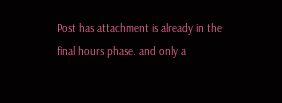Post has attachment is already in the final hours phase. and only a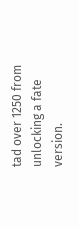tad over 1250 from unlocking a fate version.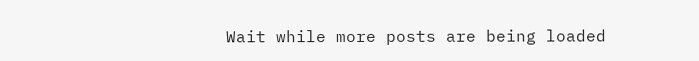Wait while more posts are being loaded